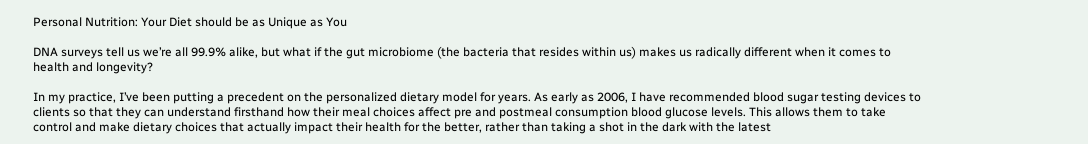Personal Nutrition: Your Diet should be as Unique as You

DNA surveys tell us we’re all 99.9% alike, but what if the gut microbiome (the bacteria that resides within us) makes us radically different when it comes to health and longevity?

In my practice, I’ve been putting a precedent on the personalized dietary model for years. As early as 2006, I have recommended blood sugar testing devices to clients so that they can understand firsthand how their meal choices affect pre and postmeal consumption blood glucose levels. This allows them to take control and make dietary choices that actually impact their health for the better, rather than taking a shot in the dark with the latest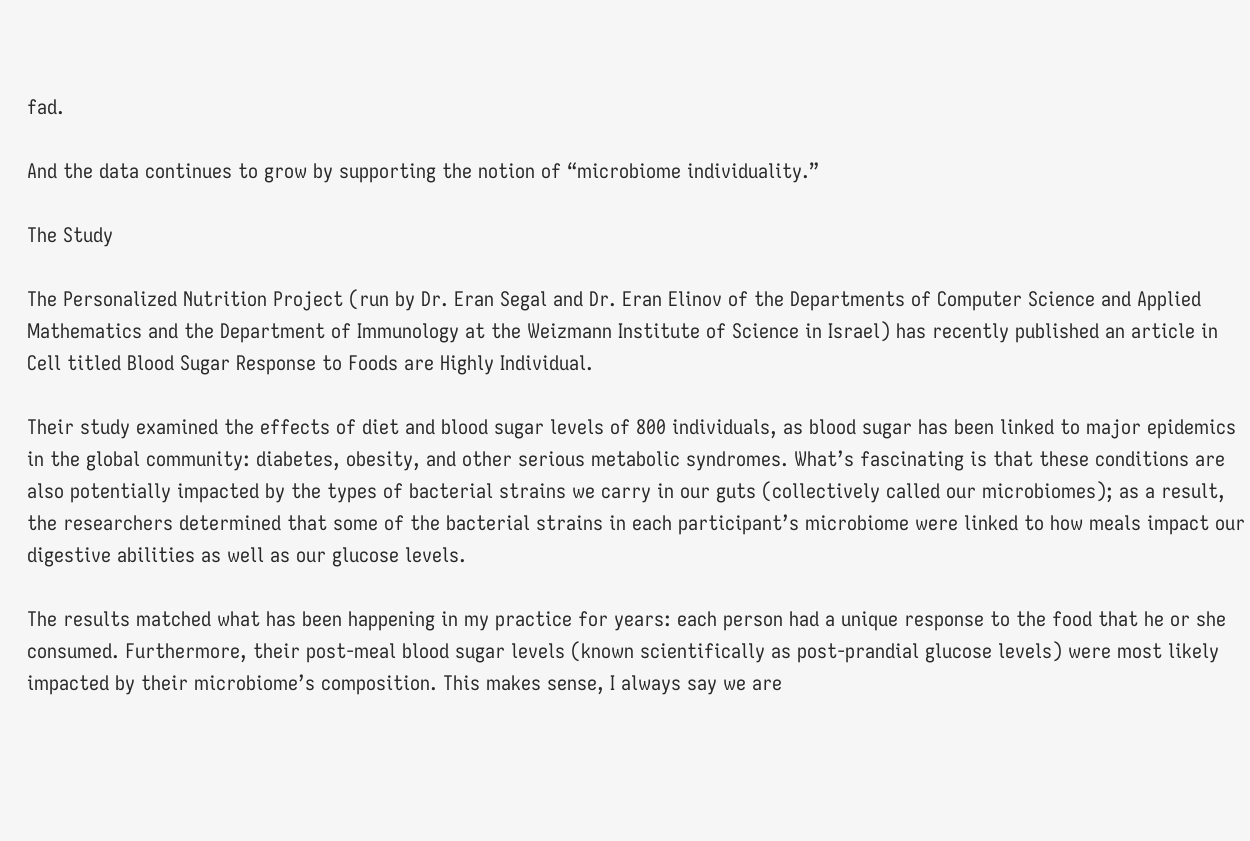fad.

And the data continues to grow by supporting the notion of “microbiome individuality.”

The Study

The Personalized Nutrition Project (run by Dr. Eran Segal and Dr. Eran Elinov of the Departments of Computer Science and Applied Mathematics and the Department of Immunology at the Weizmann Institute of Science in Israel) has recently published an article in Cell titled Blood Sugar Response to Foods are Highly Individual.

Their study examined the effects of diet and blood sugar levels of 800 individuals, as blood sugar has been linked to major epidemics in the global community: diabetes, obesity, and other serious metabolic syndromes. What’s fascinating is that these conditions are also potentially impacted by the types of bacterial strains we carry in our guts (collectively called our microbiomes); as a result, the researchers determined that some of the bacterial strains in each participant’s microbiome were linked to how meals impact our digestive abilities as well as our glucose levels.

The results matched what has been happening in my practice for years: each person had a unique response to the food that he or she consumed. Furthermore, their post-meal blood sugar levels (known scientifically as post-prandial glucose levels) were most likely impacted by their microbiome’s composition. This makes sense, I always say we are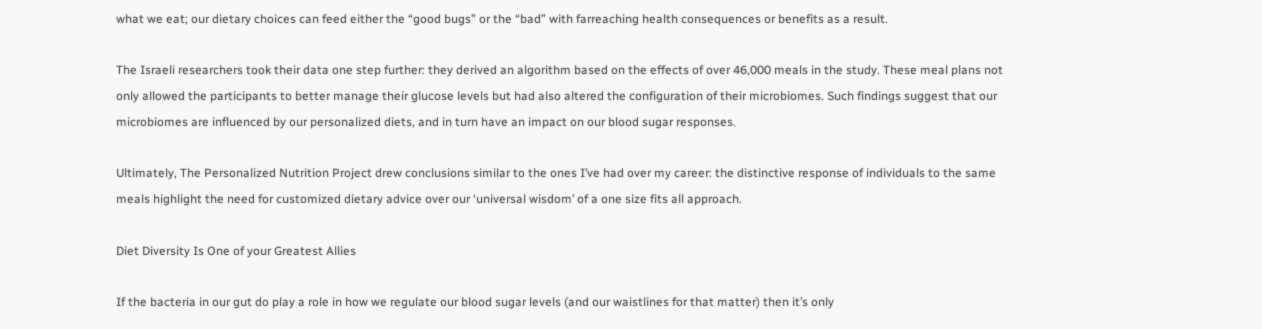what we eat; our dietary choices can feed either the “good bugs” or the “bad” with farreaching health consequences or benefits as a result.

The Israeli researchers took their data one step further: they derived an algorithm based on the effects of over 46,000 meals in the study. These meal plans not only allowed the participants to better manage their glucose levels but had also altered the configuration of their microbiomes. Such findings suggest that our microbiomes are influenced by our personalized diets, and in turn have an impact on our blood sugar responses.

Ultimately, The Personalized Nutrition Project drew conclusions similar to the ones I’ve had over my career: the distinctive response of individuals to the same meals highlight the need for customized dietary advice over our ‘universal wisdom’ of a one size fits all approach.

Diet Diversity Is One of your Greatest Allies

If the bacteria in our gut do play a role in how we regulate our blood sugar levels (and our waistlines for that matter) then it’s only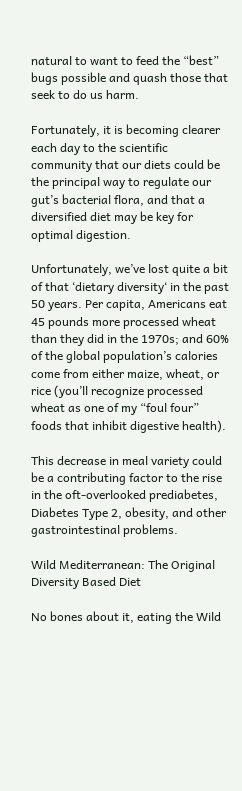natural to want to feed the “best” bugs possible and quash those that seek to do us harm.

Fortunately, it is becoming clearer each day to the scientific community that our diets could be the principal way to regulate our gut’s bacterial flora, and that a diversified diet may be key for optimal digestion.

Unfortunately, we’ve lost quite a bit of that ‘dietary diversity‘ in the past 50 years. Per capita, Americans eat 45 pounds more processed wheat than they did in the 1970s; and 60% of the global population’s calories come from either maize, wheat, or rice (you’ll recognize processed wheat as one of my “foul four” foods that inhibit digestive health).

This decrease in meal variety could be a contributing factor to the rise in the oft-overlooked prediabetes, Diabetes Type 2, obesity, and other gastrointestinal problems.

Wild Mediterranean: The Original Diversity Based Diet

No bones about it, eating the Wild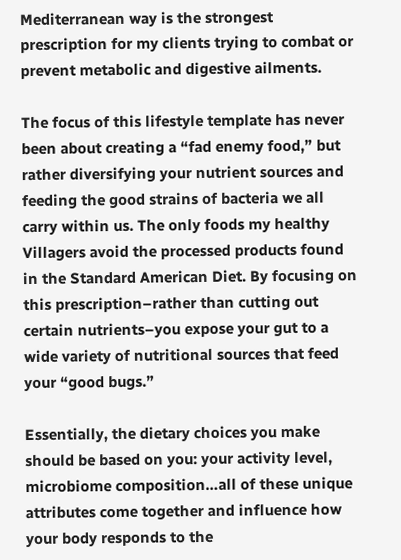Mediterranean way is the strongest prescription for my clients trying to combat or prevent metabolic and digestive ailments.

The focus of this lifestyle template has never been about creating a “fad enemy food,” but rather diversifying your nutrient sources and feeding the good strains of bacteria we all carry within us. The only foods my healthy Villagers avoid the processed products found in the Standard American Diet. By focusing on this prescription–rather than cutting out certain nutrients–you expose your gut to a wide variety of nutritional sources that feed your “good bugs.”

Essentially, the dietary choices you make should be based on you: your activity level, microbiome composition…all of these unique attributes come together and influence how your body responds to the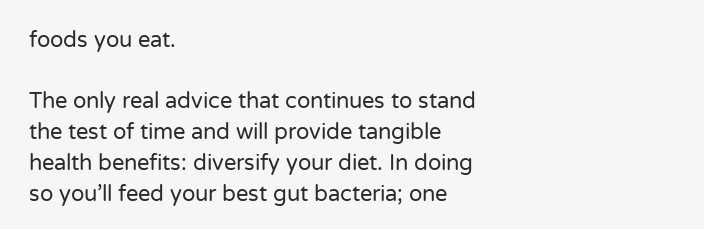foods you eat.

The only real advice that continues to stand the test of time and will provide tangible health benefits: diversify your diet. In doing so you’ll feed your best gut bacteria; one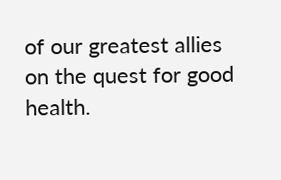of our greatest allies on the quest for good health.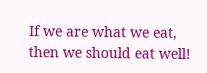If we are what we eat, then we should eat well!